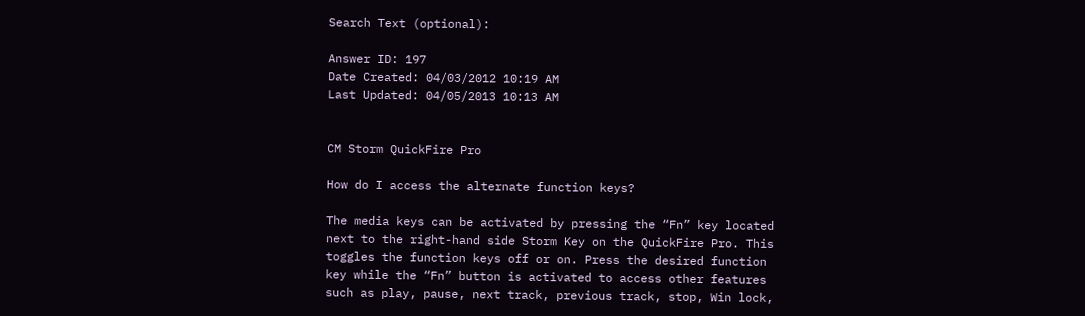Search Text (optional):

Answer ID: 197
Date Created: 04/03/2012 10:19 AM
Last Updated: 04/05/2013 10:13 AM


CM Storm QuickFire Pro

How do I access the alternate function keys?

The media keys can be activated by pressing the “Fn” key located next to the right-hand side Storm Key on the QuickFire Pro. This toggles the function keys off or on. Press the desired function key while the “Fn” button is activated to access other features such as play, pause, next track, previous track, stop, Win lock,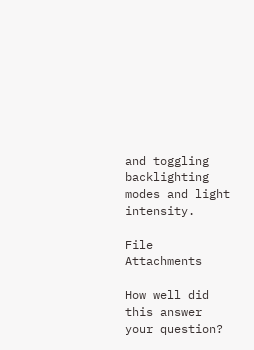and toggling backlighting modes and light intensity.

File Attachments

How well did this answer your question?